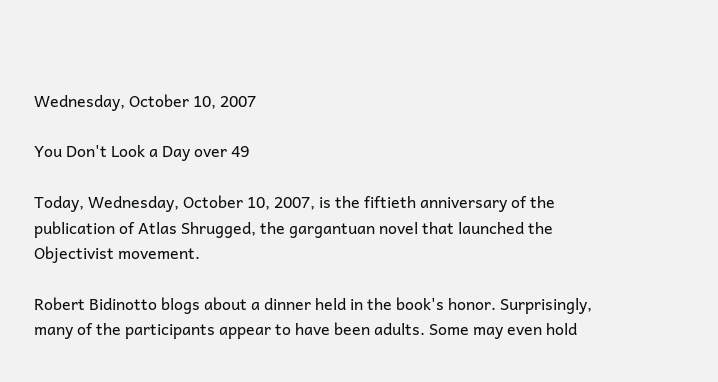Wednesday, October 10, 2007

You Don't Look a Day over 49

Today, Wednesday, October 10, 2007, is the fiftieth anniversary of the publication of Atlas Shrugged, the gargantuan novel that launched the Objectivist movement.

Robert Bidinotto blogs about a dinner held in the book's honor. Surprisingly, many of the participants appear to have been adults. Some may even hold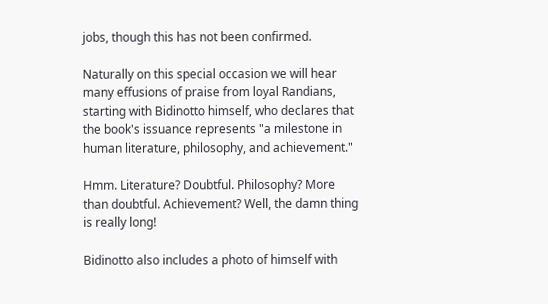jobs, though this has not been confirmed.

Naturally on this special occasion we will hear many effusions of praise from loyal Randians, starting with Bidinotto himself, who declares that the book's issuance represents "a milestone in human literature, philosophy, and achievement."

Hmm. Literature? Doubtful. Philosophy? More than doubtful. Achievement? Well, the damn thing is really long!

Bidinotto also includes a photo of himself with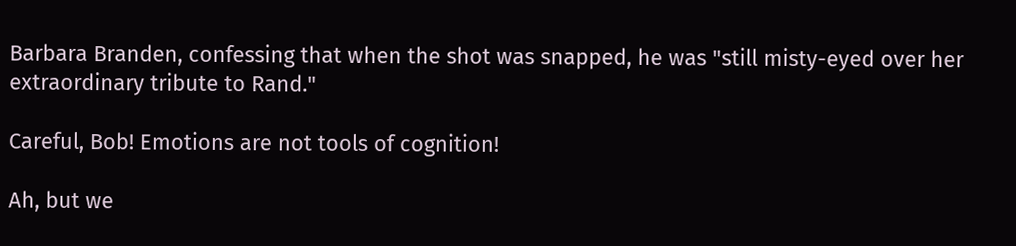Barbara Branden, confessing that when the shot was snapped, he was "still misty-eyed over her extraordinary tribute to Rand."

Careful, Bob! Emotions are not tools of cognition!

Ah, but we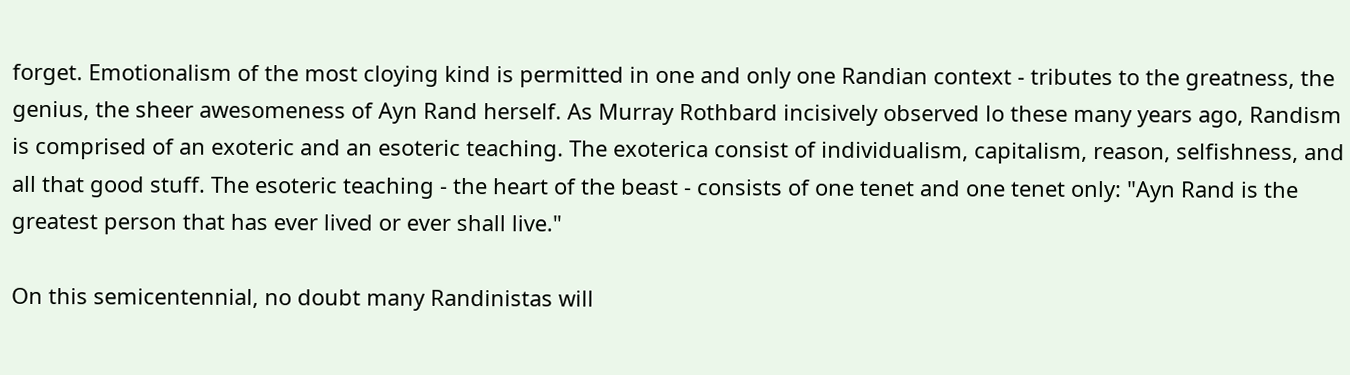forget. Emotionalism of the most cloying kind is permitted in one and only one Randian context - tributes to the greatness, the genius, the sheer awesomeness of Ayn Rand herself. As Murray Rothbard incisively observed lo these many years ago, Randism is comprised of an exoteric and an esoteric teaching. The exoterica consist of individualism, capitalism, reason, selfishness, and all that good stuff. The esoteric teaching - the heart of the beast - consists of one tenet and one tenet only: "Ayn Rand is the greatest person that has ever lived or ever shall live."

On this semicentennial, no doubt many Randinistas will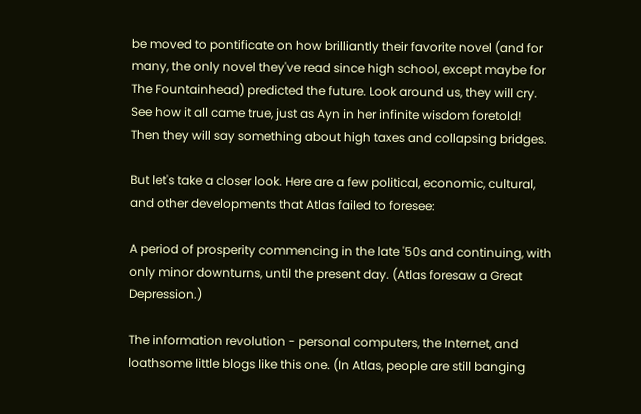be moved to pontificate on how brilliantly their favorite novel (and for many, the only novel they've read since high school, except maybe for The Fountainhead) predicted the future. Look around us, they will cry. See how it all came true, just as Ayn in her infinite wisdom foretold! Then they will say something about high taxes and collapsing bridges.

But let's take a closer look. Here are a few political, economic, cultural, and other developments that Atlas failed to foresee:

A period of prosperity commencing in the late '50s and continuing, with only minor downturns, until the present day. (Atlas foresaw a Great Depression.)

The information revolution - personal computers, the Internet, and loathsome little blogs like this one. (In Atlas, people are still banging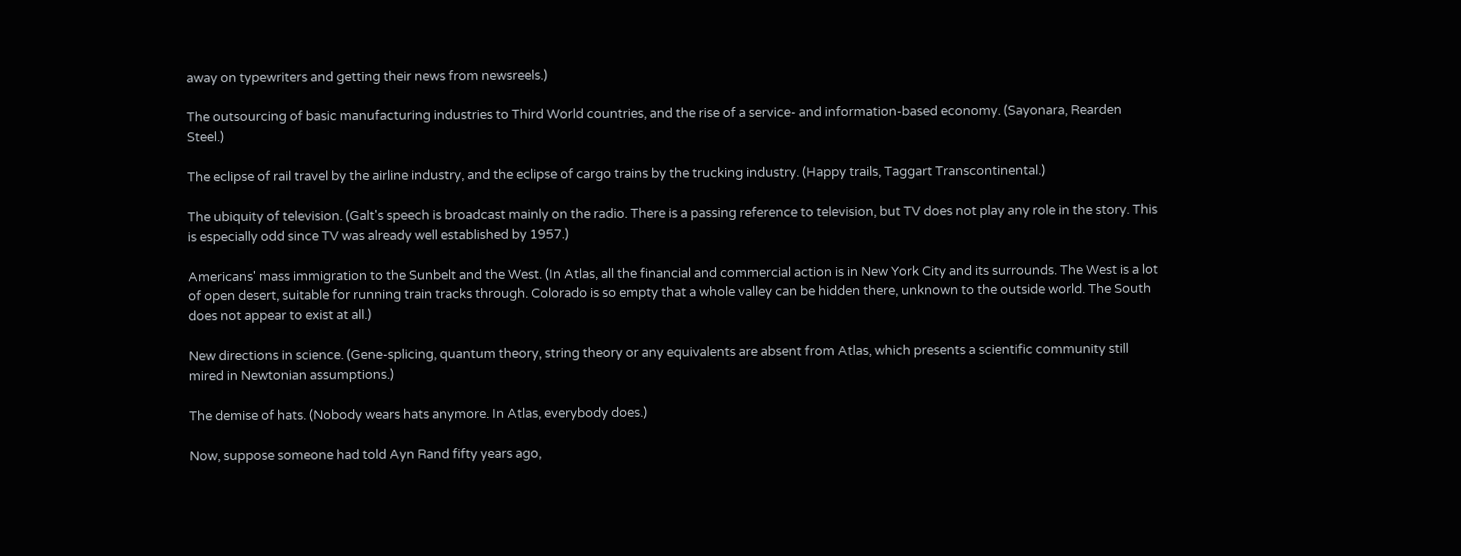away on typewriters and getting their news from newsreels.)

The outsourcing of basic manufacturing industries to Third World countries, and the rise of a service- and information-based economy. (Sayonara, Rearden Steel.)

The eclipse of rail travel by the airline industry, and the eclipse of cargo trains by the trucking industry. (Happy trails, Taggart Transcontinental.)

The ubiquity of television. (Galt's speech is broadcast mainly on the radio. There is a passing reference to television, but TV does not play any role in the story. This is especially odd since TV was already well established by 1957.)

Americans' mass immigration to the Sunbelt and the West. (In Atlas, all the financial and commercial action is in New York City and its surrounds. The West is a lot of open desert, suitable for running train tracks through. Colorado is so empty that a whole valley can be hidden there, unknown to the outside world. The South does not appear to exist at all.)

New directions in science. (Gene-splicing, quantum theory, string theory or any equivalents are absent from Atlas, which presents a scientific community still mired in Newtonian assumptions.)

The demise of hats. (Nobody wears hats anymore. In Atlas, everybody does.)

Now, suppose someone had told Ayn Rand fifty years ago,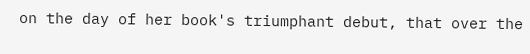on the day of her book's triumphant debut, that over the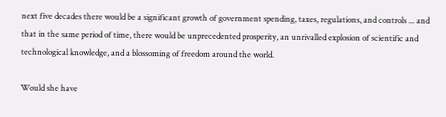next five decades there would be a significant growth of government spending, taxes, regulations, and controls ... and that in the same period of time, there would be unprecedented prosperity, an unrivalled explosion of scientific and technological knowledge, and a blossoming of freedom around the world.

Would she have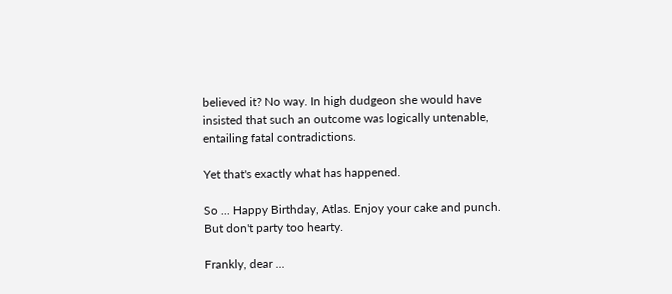believed it? No way. In high dudgeon she would have insisted that such an outcome was logically untenable, entailing fatal contradictions.

Yet that's exactly what has happened.

So ... Happy Birthday, Atlas. Enjoy your cake and punch. But don't party too hearty.

Frankly, dear ...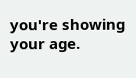you're showing your age.